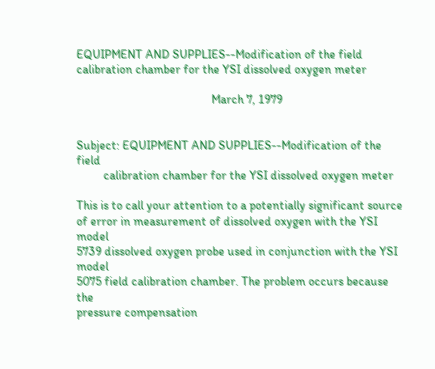EQUIPMENT AND SUPPLIES--Modification of the field calibration chamber for the YSI dissolved oxygen meter

                                             March 7, 1979


Subject: EQUIPMENT AND SUPPLIES--Modification of the field
         calibration chamber for the YSI dissolved oxygen meter

This is to call your attention to a potentially significant source
of error in measurement of dissolved oxygen with the YSI model
5739 dissolved oxygen probe used in conjunction with the YSI model
5075 field calibration chamber. The problem occurs because the
pressure compensation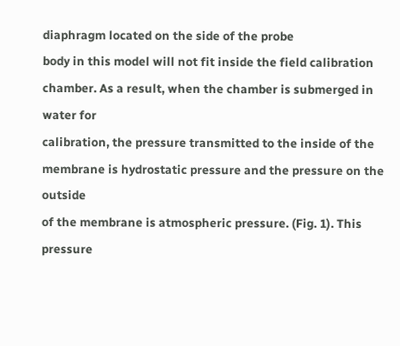diaphragm located on the side of the probe
body in this model will not fit inside the field calibration
chamber. As a result, when the chamber is submerged in water for
calibration, the pressure transmitted to the inside of the
membrane is hydrostatic pressure and the pressure on the outside
of the membrane is atmospheric pressure. (Fig. 1). This pressure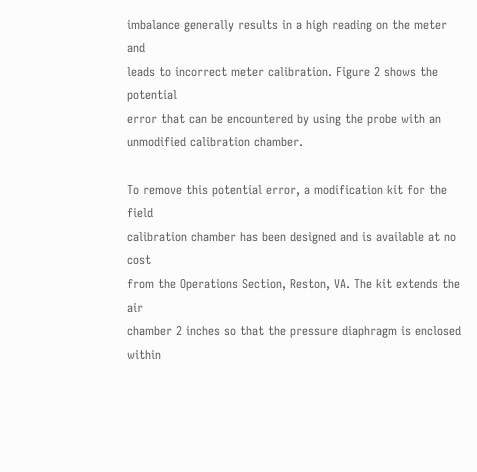imbalance generally results in a high reading on the meter and
leads to incorrect meter calibration. Figure 2 shows the potential
error that can be encountered by using the probe with an
unmodified calibration chamber.

To remove this potential error, a modification kit for the field
calibration chamber has been designed and is available at no cost
from the Operations Section, Reston, VA. The kit extends the air
chamber 2 inches so that the pressure diaphragm is enclosed within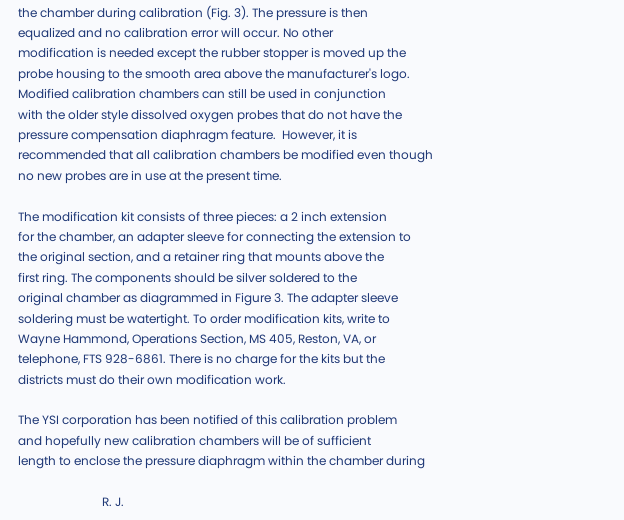the chamber during calibration (Fig. 3). The pressure is then
equalized and no calibration error will occur. No other
modification is needed except the rubber stopper is moved up the
probe housing to the smooth area above the manufacturer's logo.
Modified calibration chambers can still be used in conjunction
with the older style dissolved oxygen probes that do not have the
pressure compensation diaphragm feature.  However, it is
recommended that all calibration chambers be modified even though
no new probes are in use at the present time.

The modification kit consists of three pieces: a 2 inch extension
for the chamber, an adapter sleeve for connecting the extension to
the original section, and a retainer ring that mounts above the
first ring. The components should be silver soldered to the
original chamber as diagrammed in Figure 3. The adapter sleeve
soldering must be watertight. To order modification kits, write to
Wayne Hammond, Operations Section, MS 405, Reston, VA, or
telephone, FTS 928-6861. There is no charge for the kits but the
districts must do their own modification work.

The YSI corporation has been notified of this calibration problem
and hopefully new calibration chambers will be of sufficient
length to enclose the pressure diaphragm within the chamber during

                            R. J.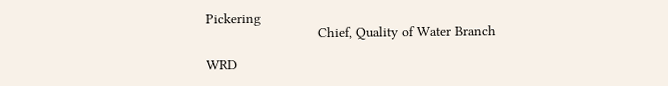Pickering
                            Chief, Quality of Water Branch

WRD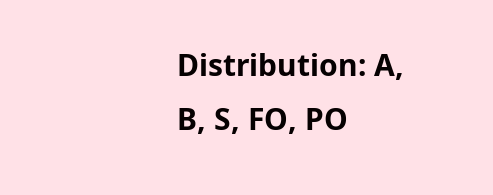Distribution: A, B, S, FO, PO